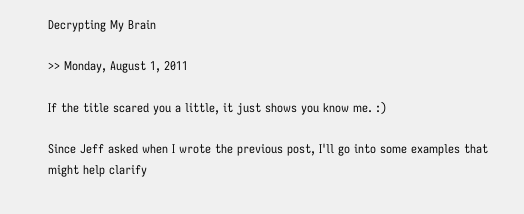Decrypting My Brain

>> Monday, August 1, 2011

If the title scared you a little, it just shows you know me. :)

Since Jeff asked when I wrote the previous post, I'll go into some examples that might help clarify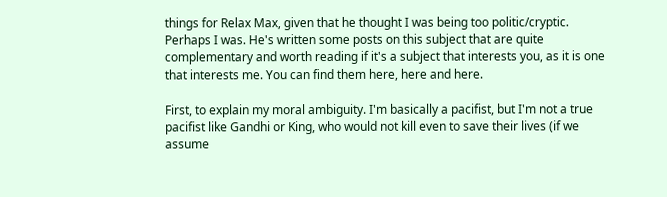things for Relax Max, given that he thought I was being too politic/cryptic. Perhaps I was. He's written some posts on this subject that are quite complementary and worth reading if it's a subject that interests you, as it is one that interests me. You can find them here, here and here.

First, to explain my moral ambiguity. I'm basically a pacifist, but I'm not a true pacifist like Gandhi or King, who would not kill even to save their lives (if we assume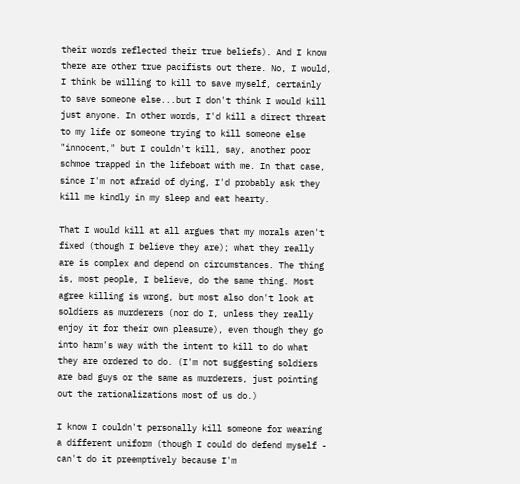their words reflected their true beliefs). And I know there are other true pacifists out there. No, I would, I think be willing to kill to save myself, certainly to save someone else...but I don't think I would kill just anyone. In other words, I'd kill a direct threat to my life or someone trying to kill someone else "innocent," but I couldn't kill, say, another poor schmoe trapped in the lifeboat with me. In that case, since I'm not afraid of dying, I'd probably ask they kill me kindly in my sleep and eat hearty.

That I would kill at all argues that my morals aren't fixed (though I believe they are); what they really are is complex and depend on circumstances. The thing is, most people, I believe, do the same thing. Most agree killing is wrong, but most also don't look at soldiers as murderers (nor do I, unless they really enjoy it for their own pleasure), even though they go into harm's way with the intent to kill to do what they are ordered to do. (I'm not suggesting soldiers are bad guys or the same as murderers, just pointing out the rationalizations most of us do.)

I know I couldn't personally kill someone for wearing a different uniform (though I could do defend myself - can't do it preemptively because I'm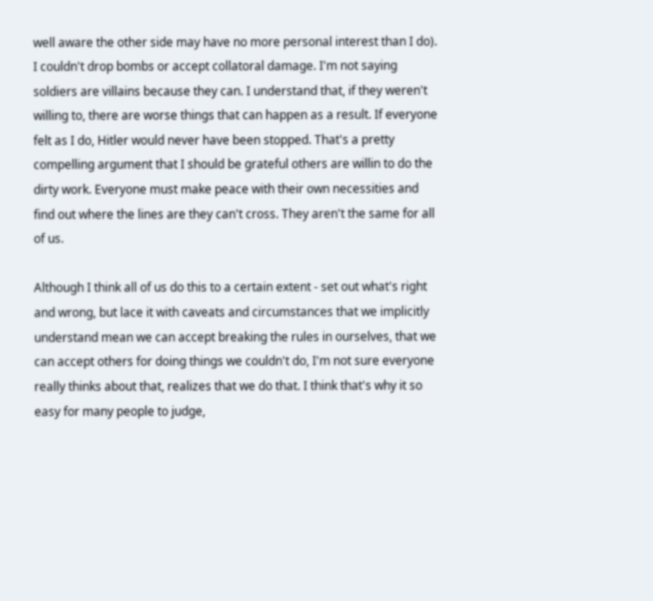well aware the other side may have no more personal interest than I do). I couldn't drop bombs or accept collatoral damage. I'm not saying soldiers are villains because they can. I understand that, if they weren't willing to, there are worse things that can happen as a result. If everyone felt as I do, Hitler would never have been stopped. That's a pretty compelling argument that I should be grateful others are willin to do the dirty work. Everyone must make peace with their own necessities and find out where the lines are they can't cross. They aren't the same for all of us.

Although I think all of us do this to a certain extent - set out what's right and wrong, but lace it with caveats and circumstances that we implicitly understand mean we can accept breaking the rules in ourselves, that we can accept others for doing things we couldn't do, I'm not sure everyone really thinks about that, realizes that we do that. I think that's why it so easy for many people to judge,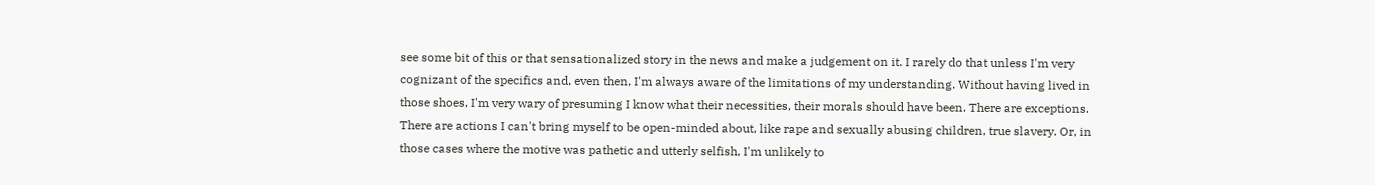see some bit of this or that sensationalized story in the news and make a judgement on it. I rarely do that unless I'm very cognizant of the specifics and, even then, I'm always aware of the limitations of my understanding. Without having lived in those shoes, I'm very wary of presuming I know what their necessities, their morals should have been. There are exceptions. There are actions I can't bring myself to be open-minded about, like rape and sexually abusing children, true slavery. Or, in those cases where the motive was pathetic and utterly selfish, I'm unlikely to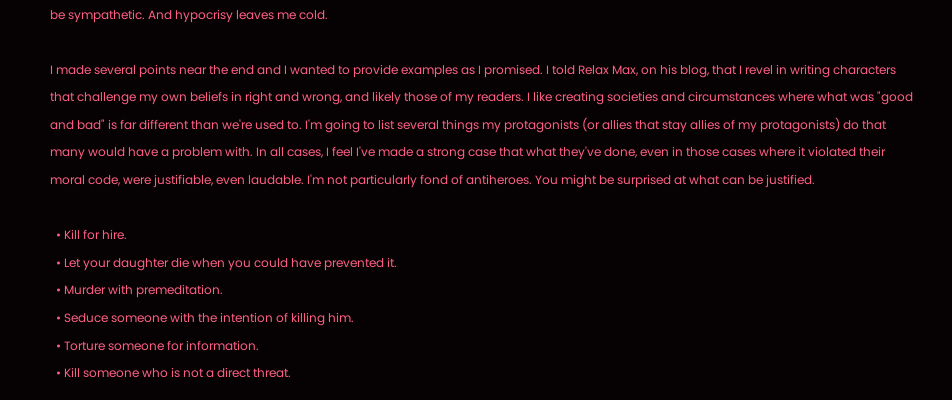be sympathetic. And hypocrisy leaves me cold.

I made several points near the end and I wanted to provide examples as I promised. I told Relax Max, on his blog, that I revel in writing characters that challenge my own beliefs in right and wrong, and likely those of my readers. I like creating societies and circumstances where what was "good and bad" is far different than we're used to. I'm going to list several things my protagonists (or allies that stay allies of my protagonists) do that many would have a problem with. In all cases, I feel I've made a strong case that what they've done, even in those cases where it violated their moral code, were justifiable, even laudable. I'm not particularly fond of antiheroes. You might be surprised at what can be justified.

  • Kill for hire.
  • Let your daughter die when you could have prevented it.
  • Murder with premeditation.
  • Seduce someone with the intention of killing him.
  • Torture someone for information.
  • Kill someone who is not a direct threat.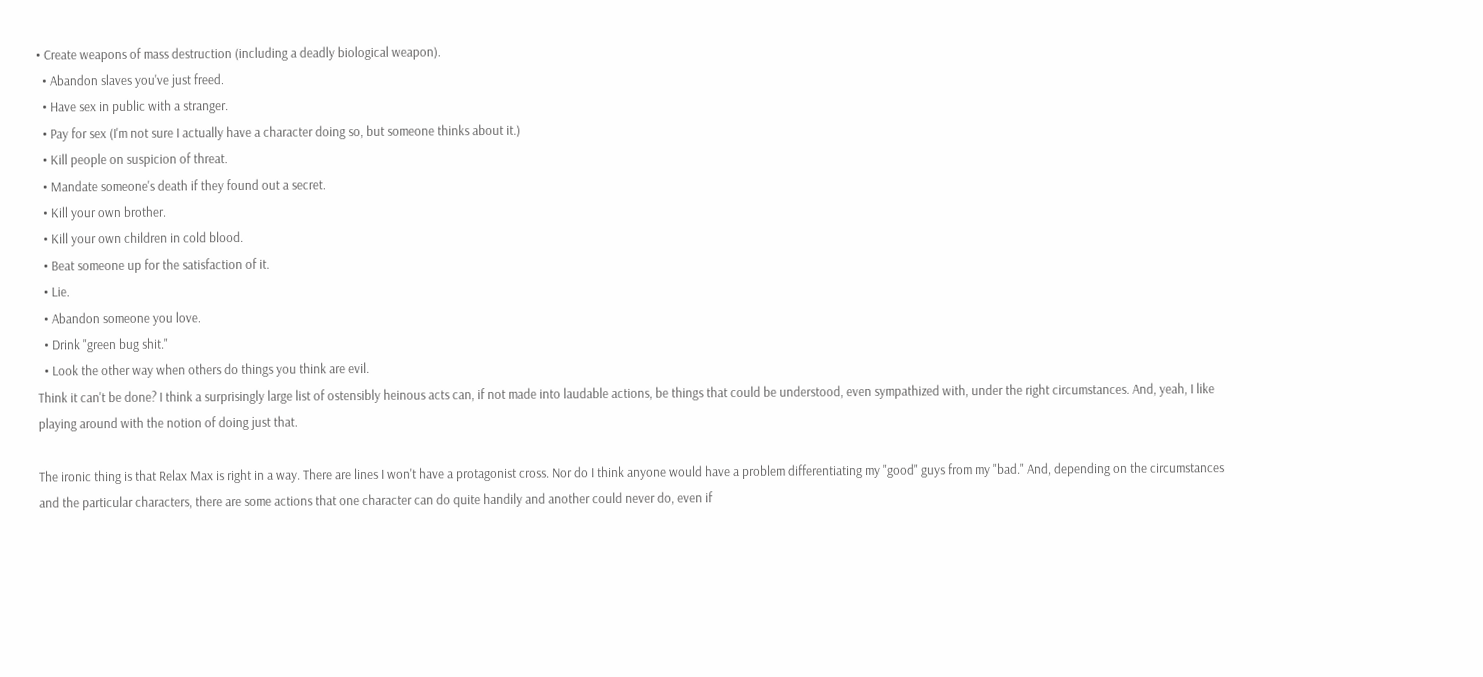• Create weapons of mass destruction (including a deadly biological weapon).
  • Abandon slaves you've just freed.
  • Have sex in public with a stranger.
  • Pay for sex (I'm not sure I actually have a character doing so, but someone thinks about it.)
  • Kill people on suspicion of threat.
  • Mandate someone's death if they found out a secret.
  • Kill your own brother.
  • Kill your own children in cold blood.
  • Beat someone up for the satisfaction of it.
  • Lie.
  • Abandon someone you love.
  • Drink "green bug shit."
  • Look the other way when others do things you think are evil.
Think it can't be done? I think a surprisingly large list of ostensibly heinous acts can, if not made into laudable actions, be things that could be understood, even sympathized with, under the right circumstances. And, yeah, I like playing around with the notion of doing just that.

The ironic thing is that Relax Max is right in a way. There are lines I won't have a protagonist cross. Nor do I think anyone would have a problem differentiating my "good" guys from my "bad." And, depending on the circumstances and the particular characters, there are some actions that one character can do quite handily and another could never do, even if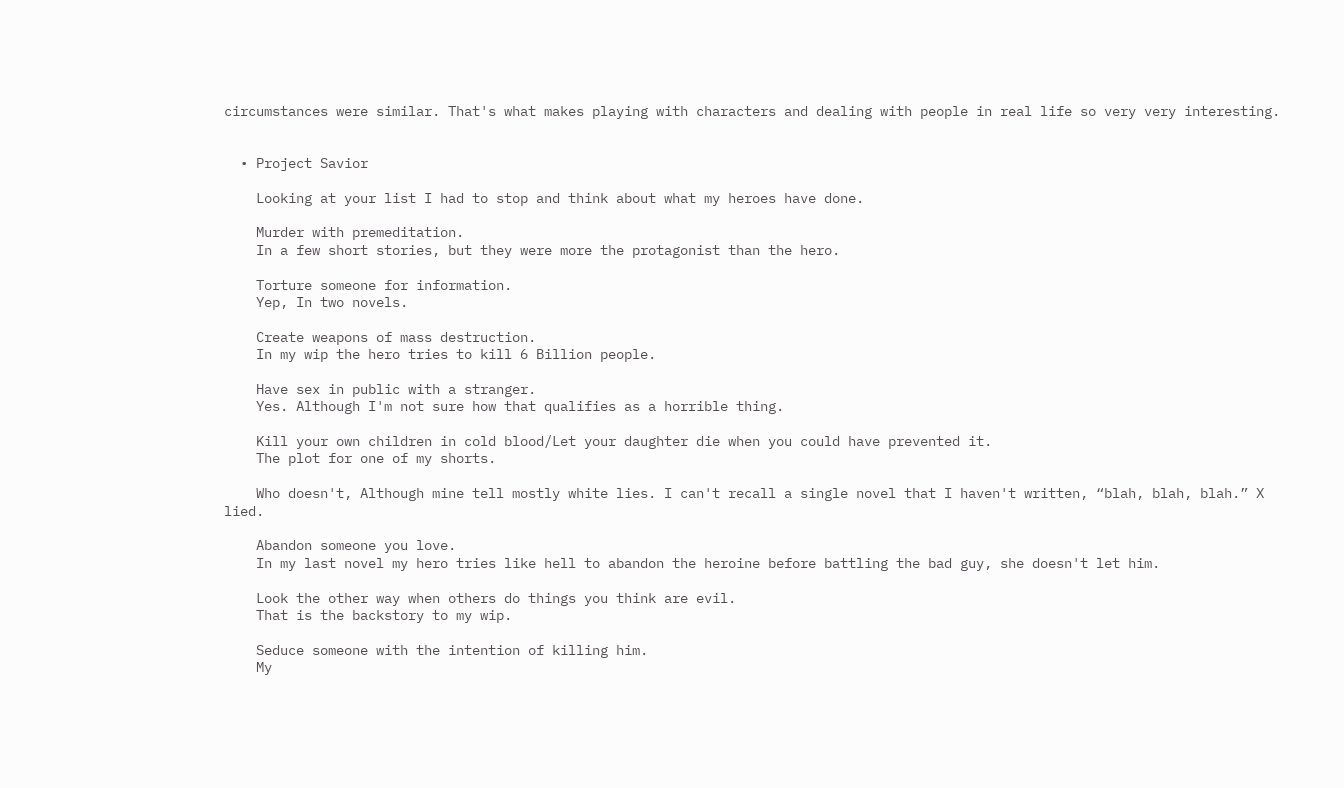circumstances were similar. That's what makes playing with characters and dealing with people in real life so very very interesting.


  • Project Savior

    Looking at your list I had to stop and think about what my heroes have done.

    Murder with premeditation.
    In a few short stories, but they were more the protagonist than the hero.

    Torture someone for information.
    Yep, In two novels.

    Create weapons of mass destruction.
    In my wip the hero tries to kill 6 Billion people.

    Have sex in public with a stranger.
    Yes. Although I'm not sure how that qualifies as a horrible thing.

    Kill your own children in cold blood/Let your daughter die when you could have prevented it.
    The plot for one of my shorts.

    Who doesn't, Although mine tell mostly white lies. I can't recall a single novel that I haven't written, “blah, blah, blah.” X lied.

    Abandon someone you love.
    In my last novel my hero tries like hell to abandon the heroine before battling the bad guy, she doesn't let him.

    Look the other way when others do things you think are evil.
    That is the backstory to my wip.

    Seduce someone with the intention of killing him.
    My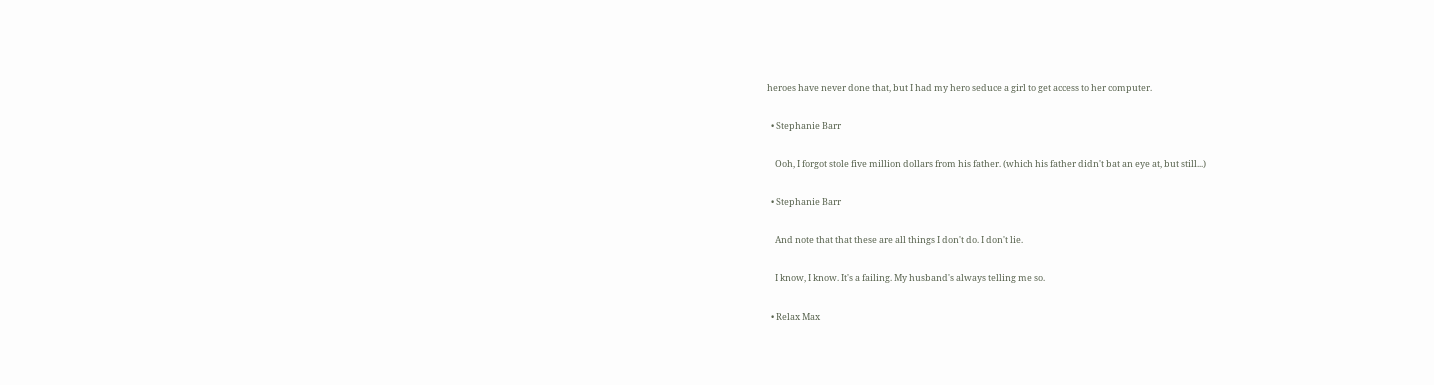heroes have never done that, but I had my hero seduce a girl to get access to her computer.

  • Stephanie Barr

    Ooh, I forgot stole five million dollars from his father. (which his father didn't bat an eye at, but still...)

  • Stephanie Barr

    And note that that these are all things I don't do. I don't lie.

    I know, I know. It's a failing. My husband's always telling me so.

  • Relax Max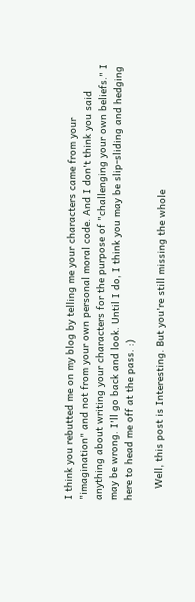I think you rebutted me on my blog by telling me your characters came from your "imagination" and not from your own personal moral code. And I don't think you said anything about writing your characters for the purpose of "challenging your own beliefs." I may be wrong. I'll go back and look. Until I do, I think you may be slip-sliding and hedging here to head me off at the pass. :)

    Well, this post is Interesting. But you're still missing the whole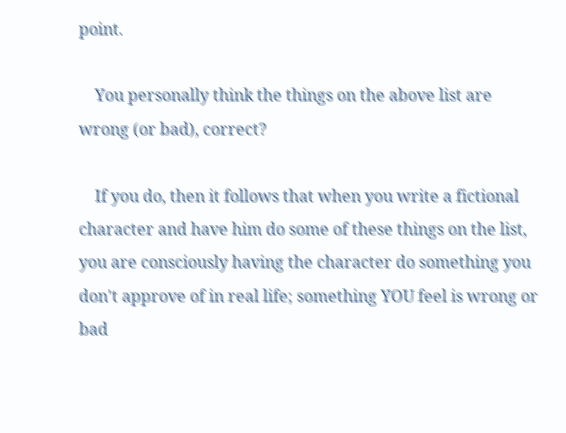point.

    You personally think the things on the above list are wrong (or bad), correct?

    If you do, then it follows that when you write a fictional character and have him do some of these things on the list, you are consciously having the character do something you don't approve of in real life; something YOU feel is wrong or bad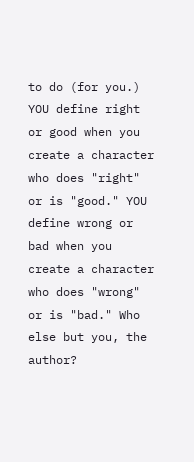to do (for you.) YOU define right or good when you create a character who does "right" or is "good." YOU define wrong or bad when you create a character who does "wrong" or is "bad." Who else but you, the author?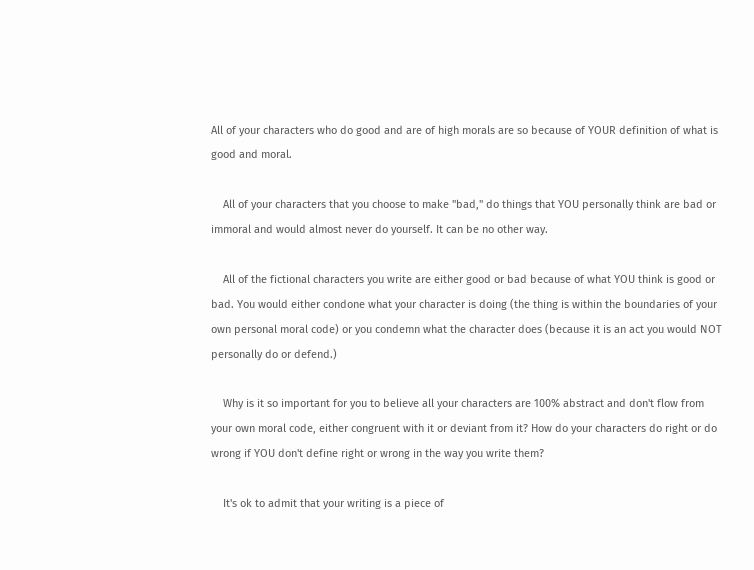All of your characters who do good and are of high morals are so because of YOUR definition of what is good and moral.

    All of your characters that you choose to make "bad," do things that YOU personally think are bad or immoral and would almost never do yourself. It can be no other way.

    All of the fictional characters you write are either good or bad because of what YOU think is good or bad. You would either condone what your character is doing (the thing is within the boundaries of your own personal moral code) or you condemn what the character does (because it is an act you would NOT personally do or defend.)

    Why is it so important for you to believe all your characters are 100% abstract and don't flow from your own moral code, either congruent with it or deviant from it? How do your characters do right or do wrong if YOU don't define right or wrong in the way you write them?

    It's ok to admit that your writing is a piece of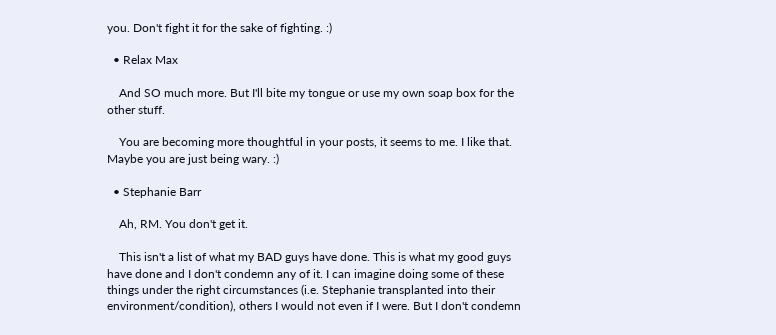you. Don't fight it for the sake of fighting. :)

  • Relax Max

    And SO much more. But I'll bite my tongue or use my own soap box for the other stuff.

    You are becoming more thoughtful in your posts, it seems to me. I like that. Maybe you are just being wary. :)

  • Stephanie Barr

    Ah, RM. You don't get it.

    This isn't a list of what my BAD guys have done. This is what my good guys have done and I don't condemn any of it. I can imagine doing some of these things under the right circumstances (i.e. Stephanie transplanted into their environment/condition), others I would not even if I were. But I don't condemn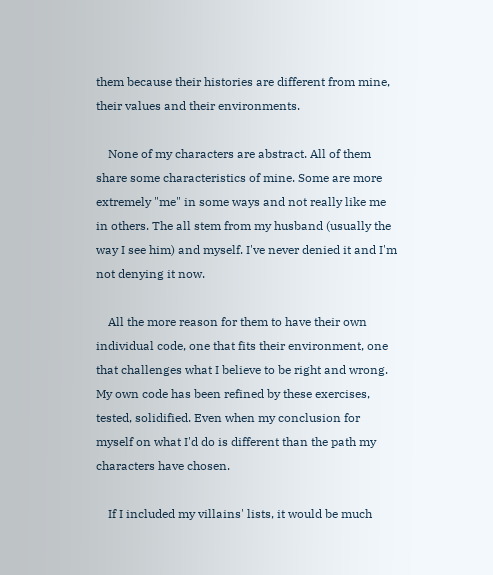them because their histories are different from mine, their values and their environments.

    None of my characters are abstract. All of them share some characteristics of mine. Some are more extremely "me" in some ways and not really like me in others. The all stem from my husband (usually the way I see him) and myself. I've never denied it and I'm not denying it now.

    All the more reason for them to have their own individual code, one that fits their environment, one that challenges what I believe to be right and wrong. My own code has been refined by these exercises, tested, solidified. Even when my conclusion for myself on what I'd do is different than the path my characters have chosen.

    If I included my villains' lists, it would be much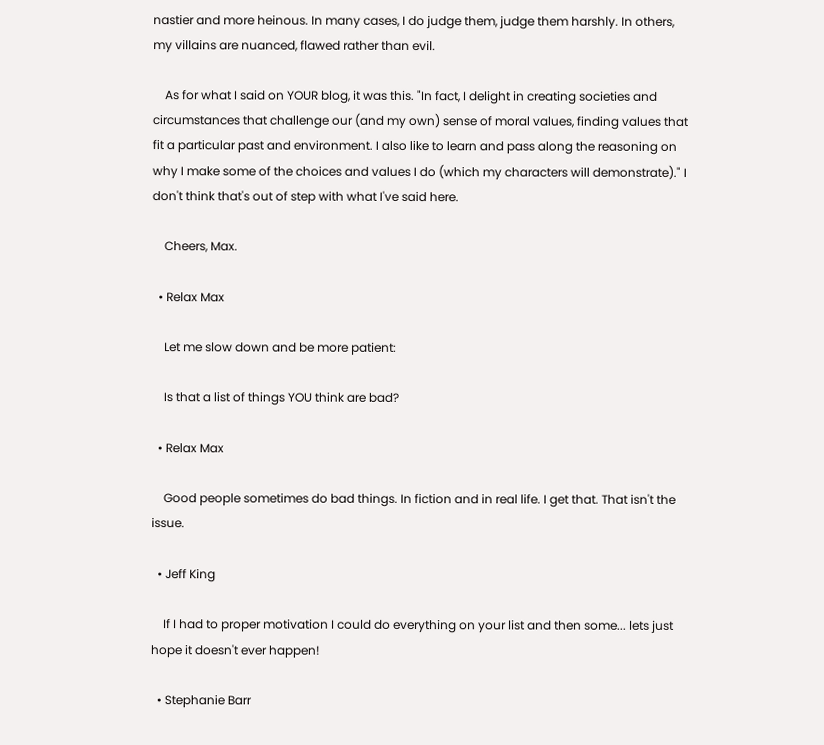nastier and more heinous. In many cases, I do judge them, judge them harshly. In others, my villains are nuanced, flawed rather than evil.

    As for what I said on YOUR blog, it was this. "In fact, I delight in creating societies and circumstances that challenge our (and my own) sense of moral values, finding values that fit a particular past and environment. I also like to learn and pass along the reasoning on why I make some of the choices and values I do (which my characters will demonstrate)." I don't think that's out of step with what I've said here.

    Cheers, Max.

  • Relax Max

    Let me slow down and be more patient:

    Is that a list of things YOU think are bad?

  • Relax Max

    Good people sometimes do bad things. In fiction and in real life. I get that. That isn't the issue.

  • Jeff King

    If I had to proper motivation I could do everything on your list and then some... lets just hope it doesn't ever happen!

  • Stephanie Barr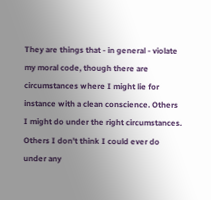They are things that - in general - violate my moral code, though there are circumstances where I might lie for instance with a clean conscience. Others I might do under the right circumstances. Others I don't think I could ever do under any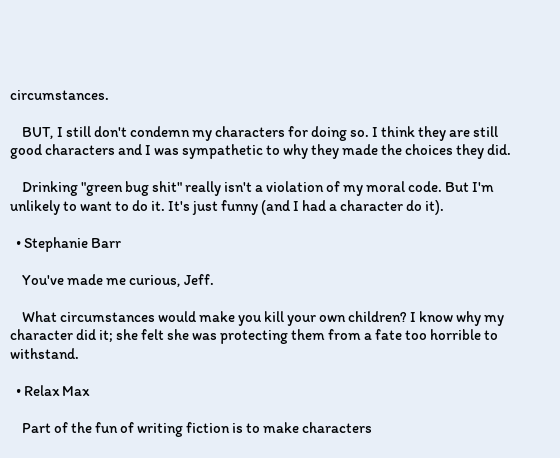circumstances.

    BUT, I still don't condemn my characters for doing so. I think they are still good characters and I was sympathetic to why they made the choices they did.

    Drinking "green bug shit" really isn't a violation of my moral code. But I'm unlikely to want to do it. It's just funny (and I had a character do it).

  • Stephanie Barr

    You've made me curious, Jeff.

    What circumstances would make you kill your own children? I know why my character did it; she felt she was protecting them from a fate too horrible to withstand.

  • Relax Max

    Part of the fun of writing fiction is to make characters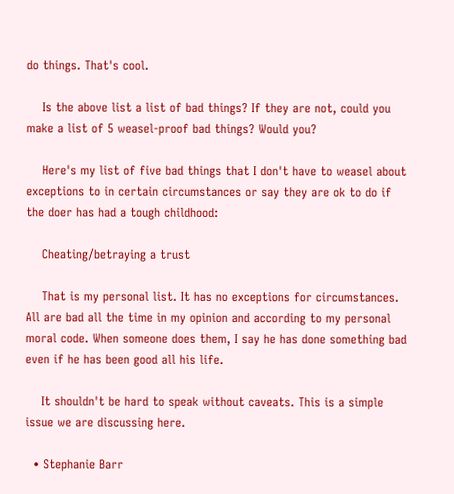do things. That's cool.

    Is the above list a list of bad things? If they are not, could you make a list of 5 weasel-proof bad things? Would you?

    Here's my list of five bad things that I don't have to weasel about exceptions to in certain circumstances or say they are ok to do if the doer has had a tough childhood:

    Cheating/betraying a trust

    That is my personal list. It has no exceptions for circumstances. All are bad all the time in my opinion and according to my personal moral code. When someone does them, I say he has done something bad even if he has been good all his life.

    It shouldn't be hard to speak without caveats. This is a simple issue we are discussing here.

  • Stephanie Barr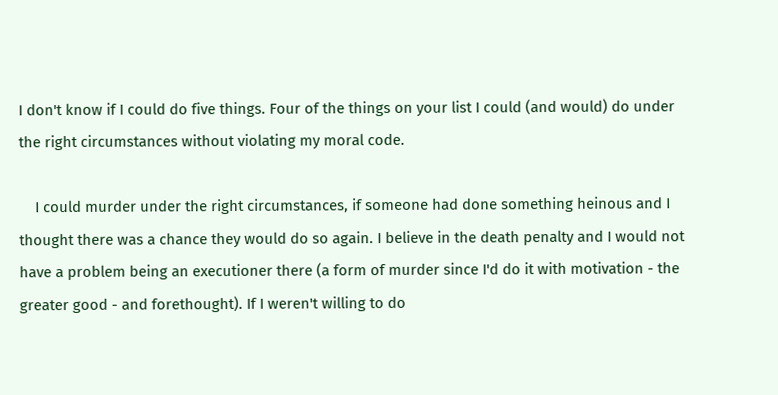I don't know if I could do five things. Four of the things on your list I could (and would) do under the right circumstances without violating my moral code.

    I could murder under the right circumstances, if someone had done something heinous and I thought there was a chance they would do so again. I believe in the death penalty and I would not have a problem being an executioner there (a form of murder since I'd do it with motivation - the greater good - and forethought). If I weren't willing to do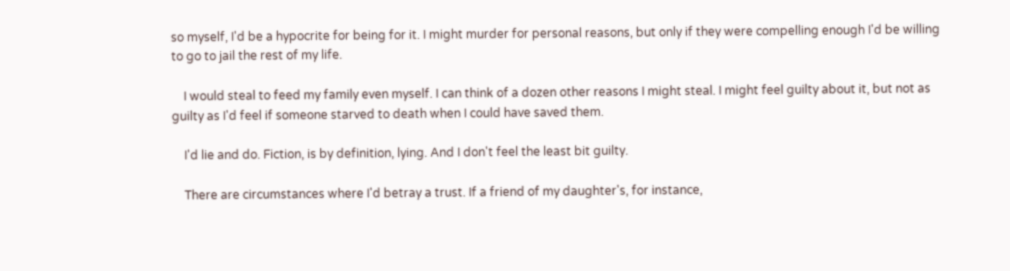so myself, I'd be a hypocrite for being for it. I might murder for personal reasons, but only if they were compelling enough I'd be willing to go to jail the rest of my life.

    I would steal to feed my family even myself. I can think of a dozen other reasons I might steal. I might feel guilty about it, but not as guilty as I'd feel if someone starved to death when I could have saved them.

    I'd lie and do. Fiction, is by definition, lying. And I don't feel the least bit guilty.

    There are circumstances where I'd betray a trust. If a friend of my daughter's, for instance,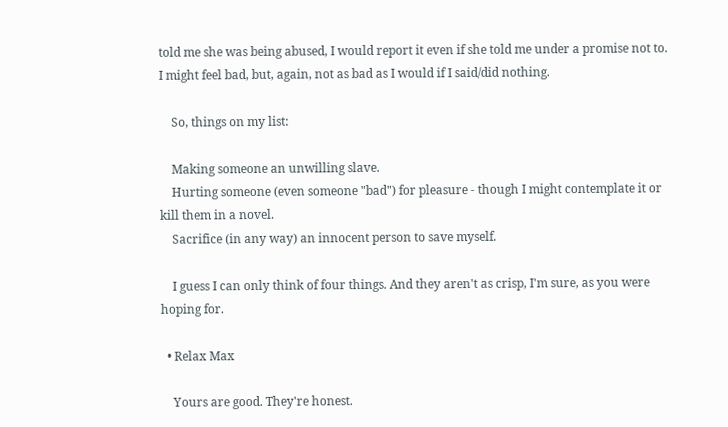told me she was being abused, I would report it even if she told me under a promise not to. I might feel bad, but, again, not as bad as I would if I said/did nothing.

    So, things on my list:

    Making someone an unwilling slave.
    Hurting someone (even someone "bad") for pleasure - though I might contemplate it or kill them in a novel.
    Sacrifice (in any way) an innocent person to save myself.

    I guess I can only think of four things. And they aren't as crisp, I'm sure, as you were hoping for.

  • Relax Max

    Yours are good. They're honest.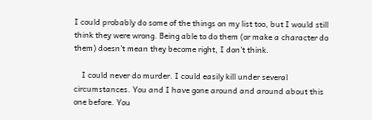I could probably do some of the things on my list too, but I would still think they were wrong. Being able to do them (or make a character do them) doesn't mean they become right, I don't think.

    I could never do murder. I could easily kill under several circumstances. You and I have gone around and around about this one before. You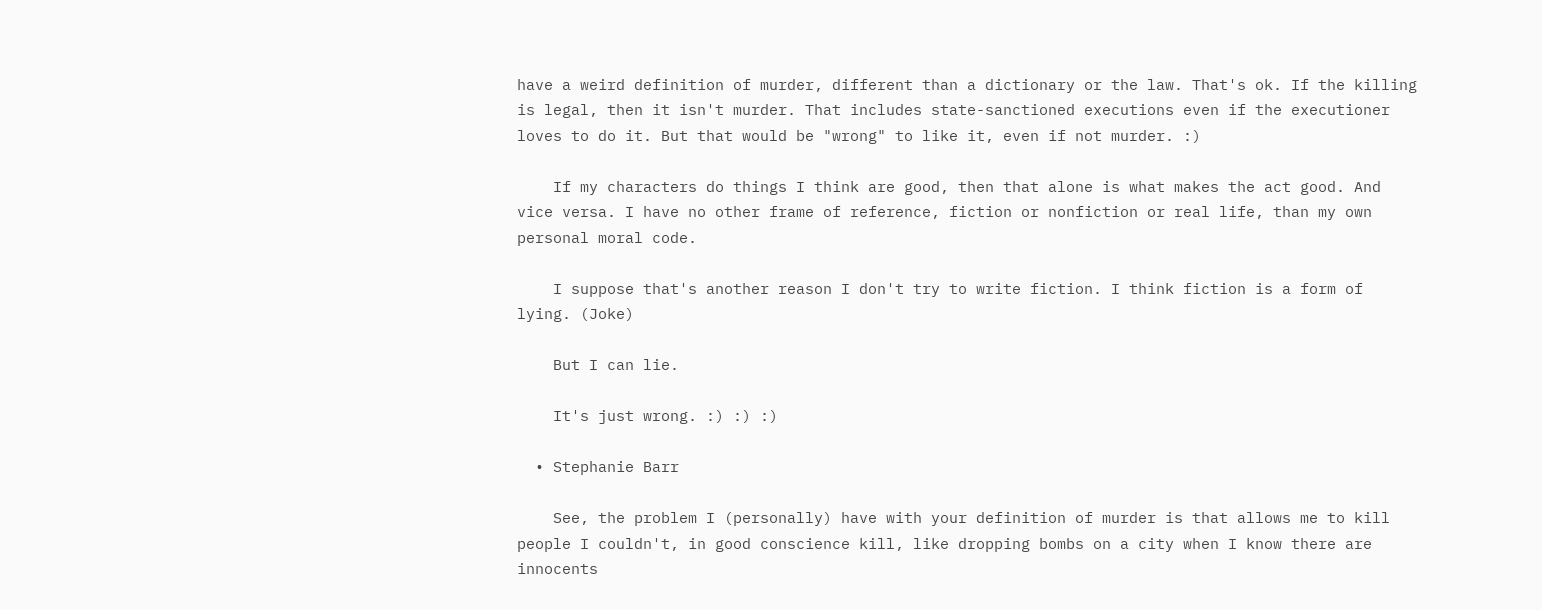have a weird definition of murder, different than a dictionary or the law. That's ok. If the killing is legal, then it isn't murder. That includes state-sanctioned executions even if the executioner loves to do it. But that would be "wrong" to like it, even if not murder. :)

    If my characters do things I think are good, then that alone is what makes the act good. And vice versa. I have no other frame of reference, fiction or nonfiction or real life, than my own personal moral code.

    I suppose that's another reason I don't try to write fiction. I think fiction is a form of lying. (Joke)

    But I can lie.

    It's just wrong. :) :) :)

  • Stephanie Barr

    See, the problem I (personally) have with your definition of murder is that allows me to kill people I couldn't, in good conscience kill, like dropping bombs on a city when I know there are innocents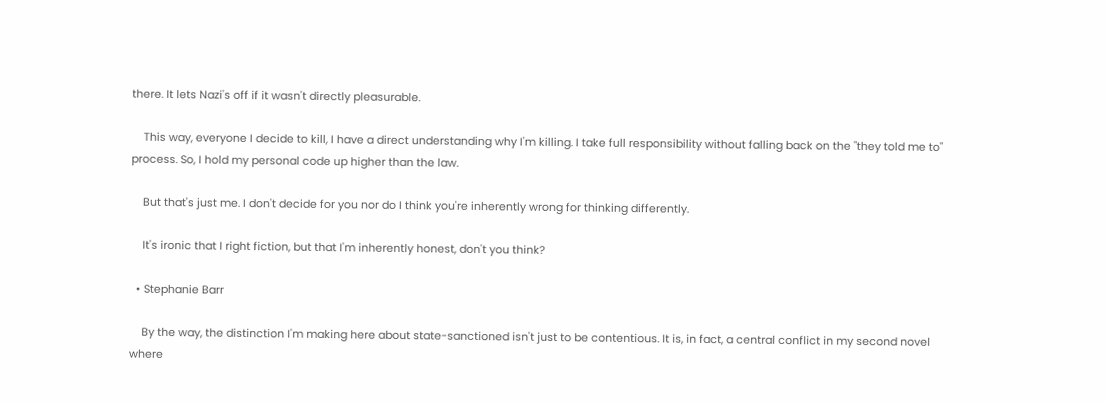there. It lets Nazi's off if it wasn't directly pleasurable.

    This way, everyone I decide to kill, I have a direct understanding why I'm killing. I take full responsibility without falling back on the "they told me to" process. So, I hold my personal code up higher than the law.

    But that's just me. I don't decide for you nor do I think you're inherently wrong for thinking differently.

    It's ironic that I right fiction, but that I'm inherently honest, don't you think?

  • Stephanie Barr

    By the way, the distinction I'm making here about state-sanctioned isn't just to be contentious. It is, in fact, a central conflict in my second novel where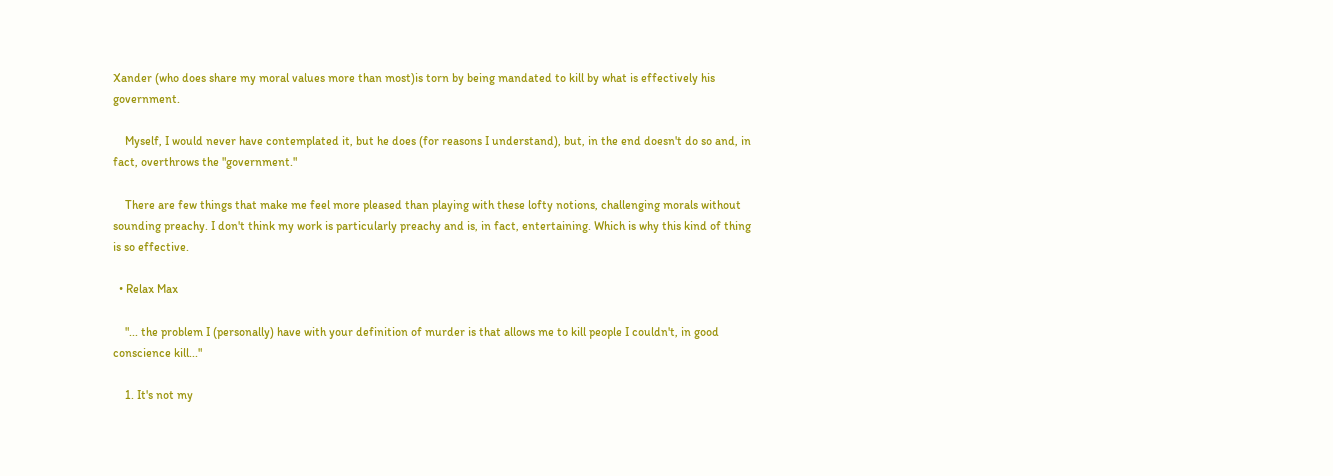Xander (who does share my moral values more than most)is torn by being mandated to kill by what is effectively his government.

    Myself, I would never have contemplated it, but he does (for reasons I understand), but, in the end doesn't do so and, in fact, overthrows the "government."

    There are few things that make me feel more pleased than playing with these lofty notions, challenging morals without sounding preachy. I don't think my work is particularly preachy and is, in fact, entertaining. Which is why this kind of thing is so effective.

  • Relax Max

    "... the problem I (personally) have with your definition of murder is that allows me to kill people I couldn't, in good conscience kill..."

    1. It's not my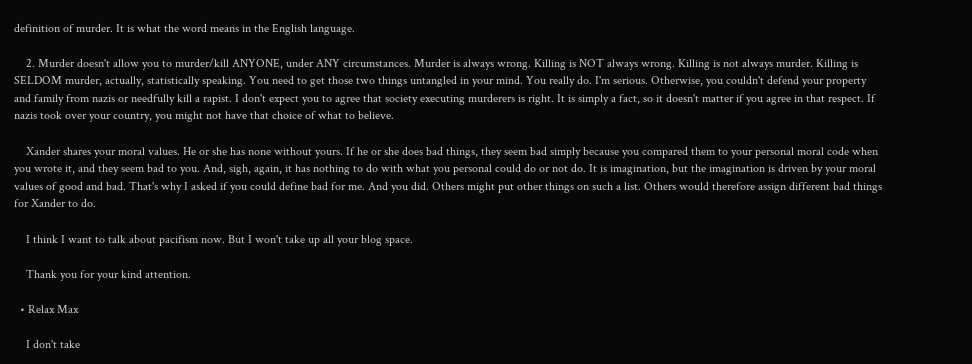definition of murder. It is what the word means in the English language.

    2. Murder doesn't allow you to murder/kill ANYONE, under ANY circumstances. Murder is always wrong. Killing is NOT always wrong. Killing is not always murder. Killing is SELDOM murder, actually, statistically speaking. You need to get those two things untangled in your mind. You really do. I'm serious. Otherwise, you couldn't defend your property and family from nazis or needfully kill a rapist. I don't expect you to agree that society executing murderers is right. It is simply a fact, so it doesn't matter if you agree in that respect. If nazis took over your country, you might not have that choice of what to believe.

    Xander shares your moral values. He or she has none without yours. If he or she does bad things, they seem bad simply because you compared them to your personal moral code when you wrote it, and they seem bad to you. And, sigh, again, it has nothing to do with what you personal could do or not do. It is imagination, but the imagination is driven by your moral values of good and bad. That's why I asked if you could define bad for me. And you did. Others might put other things on such a list. Others would therefore assign different bad things for Xander to do.

    I think I want to talk about pacifism now. But I won't take up all your blog space.

    Thank you for your kind attention.

  • Relax Max

    I don't take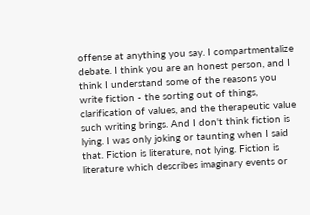offense at anything you say. I compartmentalize debate. I think you are an honest person, and I think I understand some of the reasons you write fiction - the sorting out of things, clarification of values, and the therapeutic value such writing brings. And I don't think fiction is lying. I was only joking or taunting when I said that. Fiction is literature, not lying. Fiction is literature which describes imaginary events or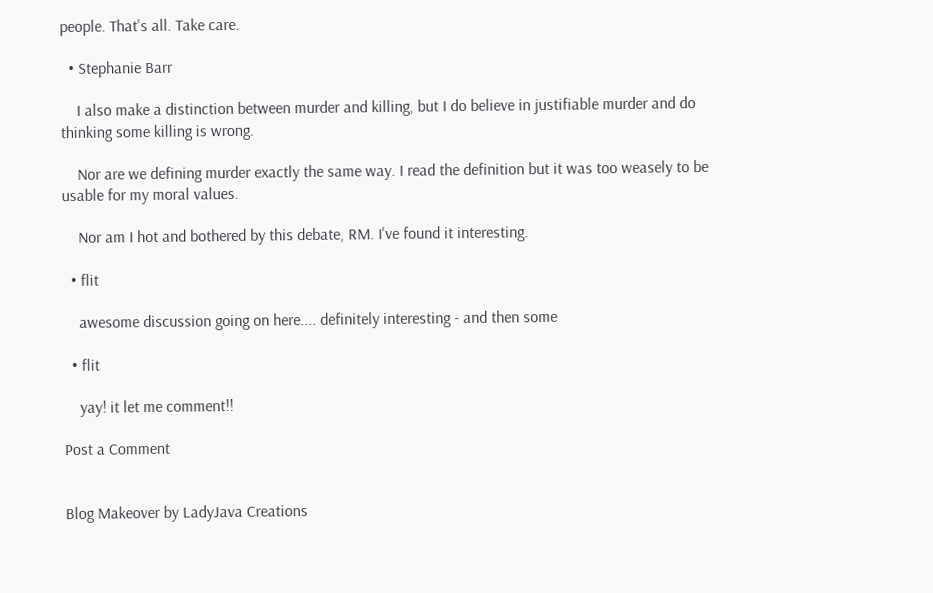people. That's all. Take care.

  • Stephanie Barr

    I also make a distinction between murder and killing, but I do believe in justifiable murder and do thinking some killing is wrong.

    Nor are we defining murder exactly the same way. I read the definition but it was too weasely to be usable for my moral values.

    Nor am I hot and bothered by this debate, RM. I've found it interesting.

  • flit

    awesome discussion going on here.... definitely interesting - and then some

  • flit

    yay! it let me comment!!

Post a Comment


Blog Makeover by LadyJava Creations